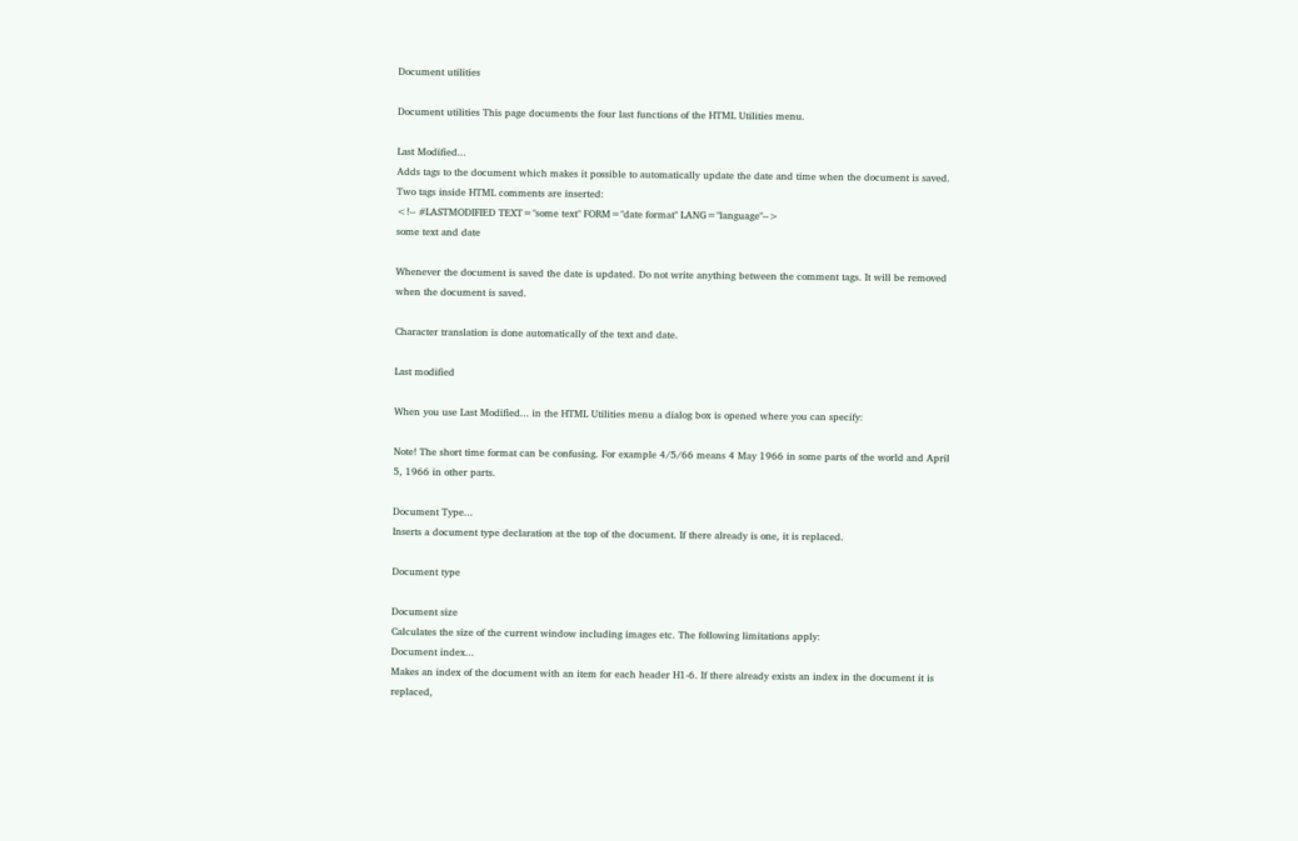Document utilities

Document utilities This page documents the four last functions of the HTML Utilities menu.

Last Modified...
Adds tags to the document which makes it possible to automatically update the date and time when the document is saved. Two tags inside HTML comments are inserted:
<!-- #LASTMODIFIED TEXT="some text" FORM="date format" LANG="language"-->
some text and date

Whenever the document is saved the date is updated. Do not write anything between the comment tags. It will be removed when the document is saved.

Character translation is done automatically of the text and date.

Last modified

When you use Last Modified... in the HTML Utilities menu a dialog box is opened where you can specify:

Note! The short time format can be confusing. For example 4/5/66 means 4 May 1966 in some parts of the world and April 5, 1966 in other parts.

Document Type...
Inserts a document type declaration at the top of the document. If there already is one, it is replaced.

Document type

Document size
Calculates the size of the current window including images etc. The following limitations apply:
Document index...
Makes an index of the document with an item for each header H1-6. If there already exists an index in the document it is replaced,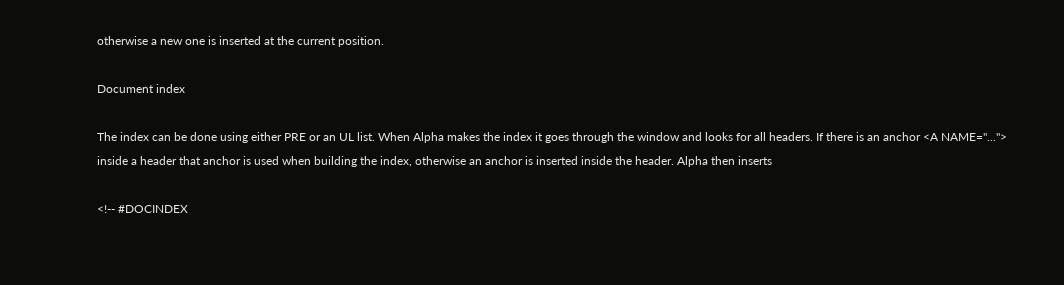otherwise a new one is inserted at the current position.

Document index

The index can be done using either PRE or an UL list. When Alpha makes the index it goes through the window and looks for all headers. If there is an anchor <A NAME="..."> inside a header that anchor is used when building the index, otherwise an anchor is inserted inside the header. Alpha then inserts

<!-- #DOCINDEX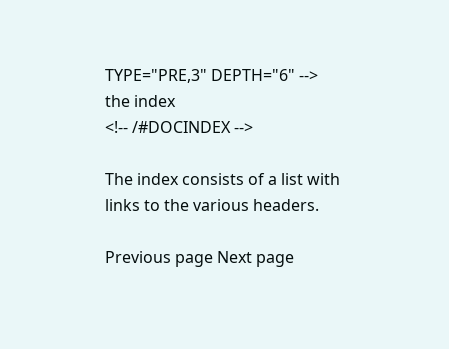TYPE="PRE,3" DEPTH="6" -->
the index
<!-- /#DOCINDEX -->

The index consists of a list with links to the various headers.

Previous page Next page